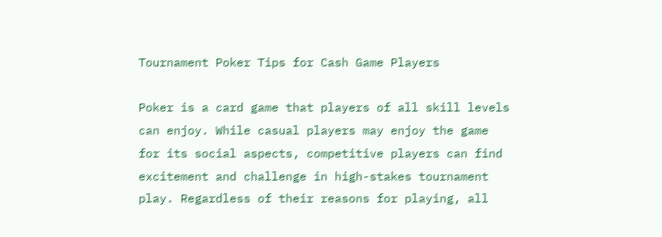Tournament Poker Tips for Cash Game Players

Poker is a card game that players of all skill levels can enjoy. While casual players may enjoy the game for its social aspects, competitive players can find excitement and challenge in high-stakes tournament play. Regardless of their reasons for playing, all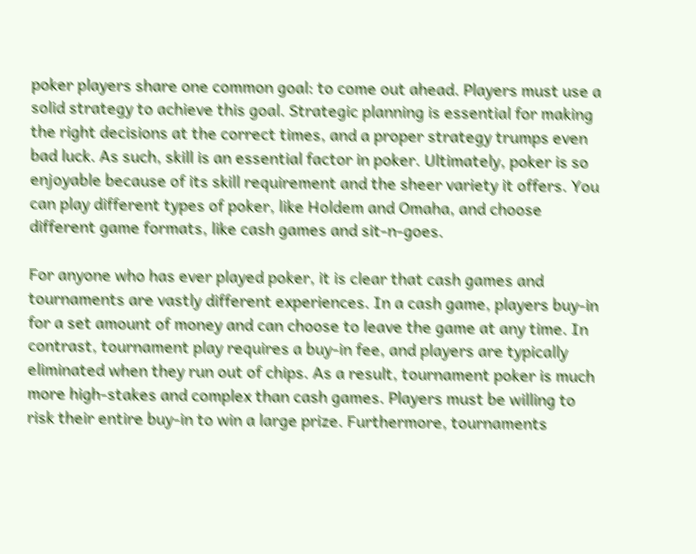poker players share one common goal: to come out ahead. Players must use a solid strategy to achieve this goal. Strategic planning is essential for making the right decisions at the correct times, and a proper strategy trumps even bad luck. As such, skill is an essential factor in poker. Ultimately, poker is so enjoyable because of its skill requirement and the sheer variety it offers. You can play different types of poker, like Holdem and Omaha, and choose different game formats, like cash games and sit-n-goes.

For anyone who has ever played poker, it is clear that cash games and tournaments are vastly different experiences. In a cash game, players buy-in for a set amount of money and can choose to leave the game at any time. In contrast, tournament play requires a buy-in fee, and players are typically eliminated when they run out of chips. As a result, tournament poker is much more high-stakes and complex than cash games. Players must be willing to risk their entire buy-in to win a large prize. Furthermore, tournaments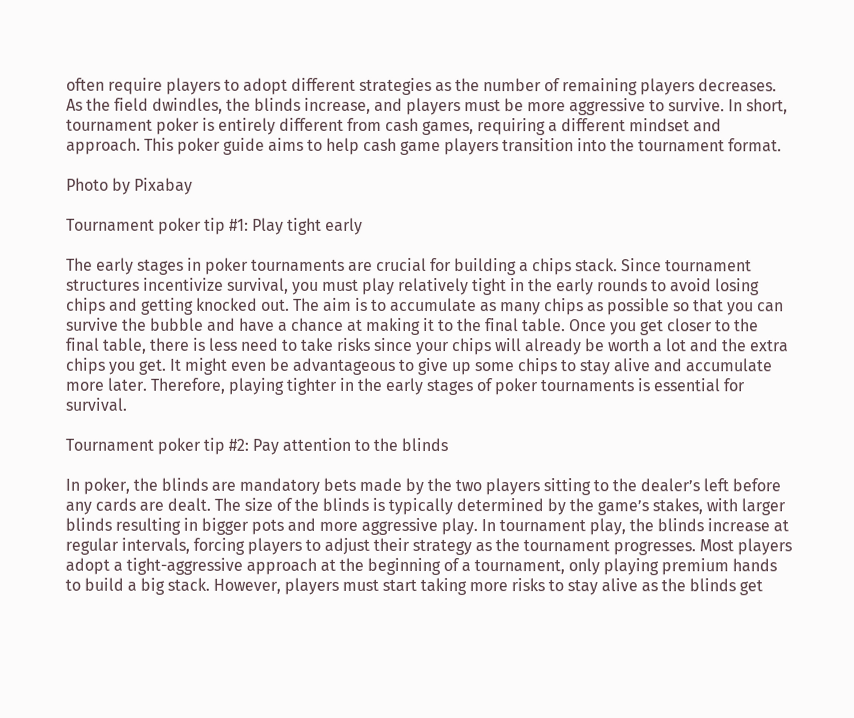often require players to adopt different strategies as the number of remaining players decreases. As the field dwindles, the blinds increase, and players must be more aggressive to survive. In short, tournament poker is entirely different from cash games, requiring a different mindset and approach. This poker guide aims to help cash game players transition into the tournament format.

Photo by Pixabay

Tournament poker tip #1: Play tight early

The early stages in poker tournaments are crucial for building a chips stack. Since tournament structures incentivize survival, you must play relatively tight in the early rounds to avoid losing chips and getting knocked out. The aim is to accumulate as many chips as possible so that you can survive the bubble and have a chance at making it to the final table. Once you get closer to the final table, there is less need to take risks since your chips will already be worth a lot and the extra chips you get. It might even be advantageous to give up some chips to stay alive and accumulate more later. Therefore, playing tighter in the early stages of poker tournaments is essential for survival.

Tournament poker tip #2: Pay attention to the blinds

In poker, the blinds are mandatory bets made by the two players sitting to the dealer’s left before any cards are dealt. The size of the blinds is typically determined by the game’s stakes, with larger blinds resulting in bigger pots and more aggressive play. In tournament play, the blinds increase at regular intervals, forcing players to adjust their strategy as the tournament progresses. Most players adopt a tight-aggressive approach at the beginning of a tournament, only playing premium hands to build a big stack. However, players must start taking more risks to stay alive as the blinds get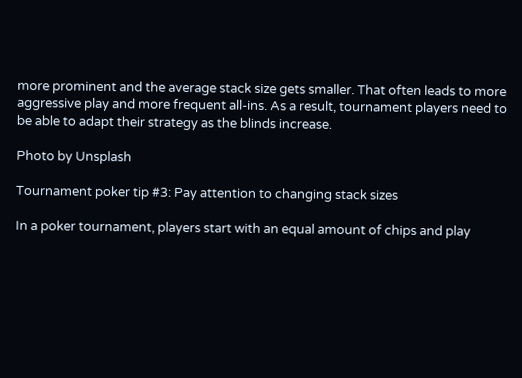more prominent and the average stack size gets smaller. That often leads to more aggressive play and more frequent all-ins. As a result, tournament players need to be able to adapt their strategy as the blinds increase.

Photo by Unsplash

Tournament poker tip #3: Pay attention to changing stack sizes

In a poker tournament, players start with an equal amount of chips and play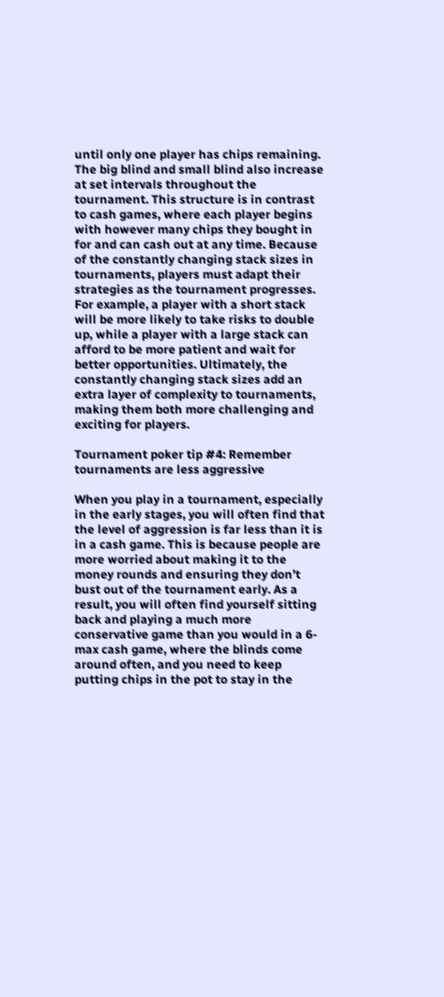until only one player has chips remaining. The big blind and small blind also increase at set intervals throughout the tournament. This structure is in contrast to cash games, where each player begins with however many chips they bought in for and can cash out at any time. Because of the constantly changing stack sizes in tournaments, players must adapt their strategies as the tournament progresses. For example, a player with a short stack will be more likely to take risks to double up, while a player with a large stack can afford to be more patient and wait for better opportunities. Ultimately, the constantly changing stack sizes add an extra layer of complexity to tournaments, making them both more challenging and exciting for players.

Tournament poker tip #4: Remember tournaments are less aggressive

When you play in a tournament, especially in the early stages, you will often find that the level of aggression is far less than it is in a cash game. This is because people are more worried about making it to the money rounds and ensuring they don’t bust out of the tournament early. As a result, you will often find yourself sitting back and playing a much more conservative game than you would in a 6-max cash game, where the blinds come around often, and you need to keep putting chips in the pot to stay in the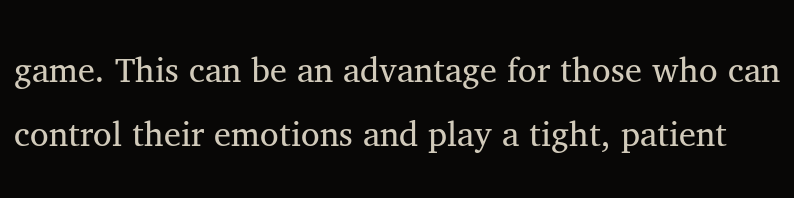game. This can be an advantage for those who can control their emotions and play a tight, patient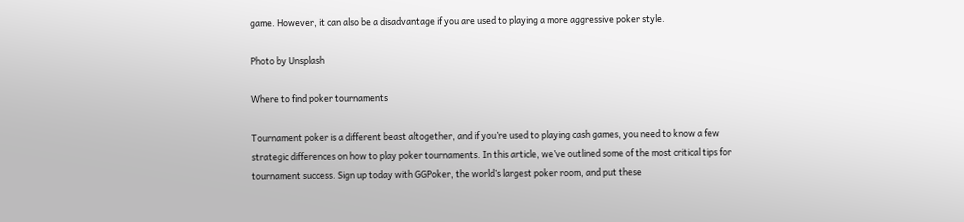game. However, it can also be a disadvantage if you are used to playing a more aggressive poker style.

Photo by Unsplash

Where to find poker tournaments

Tournament poker is a different beast altogether, and if you’re used to playing cash games, you need to know a few strategic differences on how to play poker tournaments. In this article, we’ve outlined some of the most critical tips for tournament success. Sign up today with GGPoker, the world’s largest poker room, and put these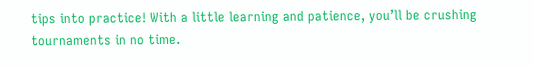tips into practice! With a little learning and patience, you’ll be crushing tournaments in no time.